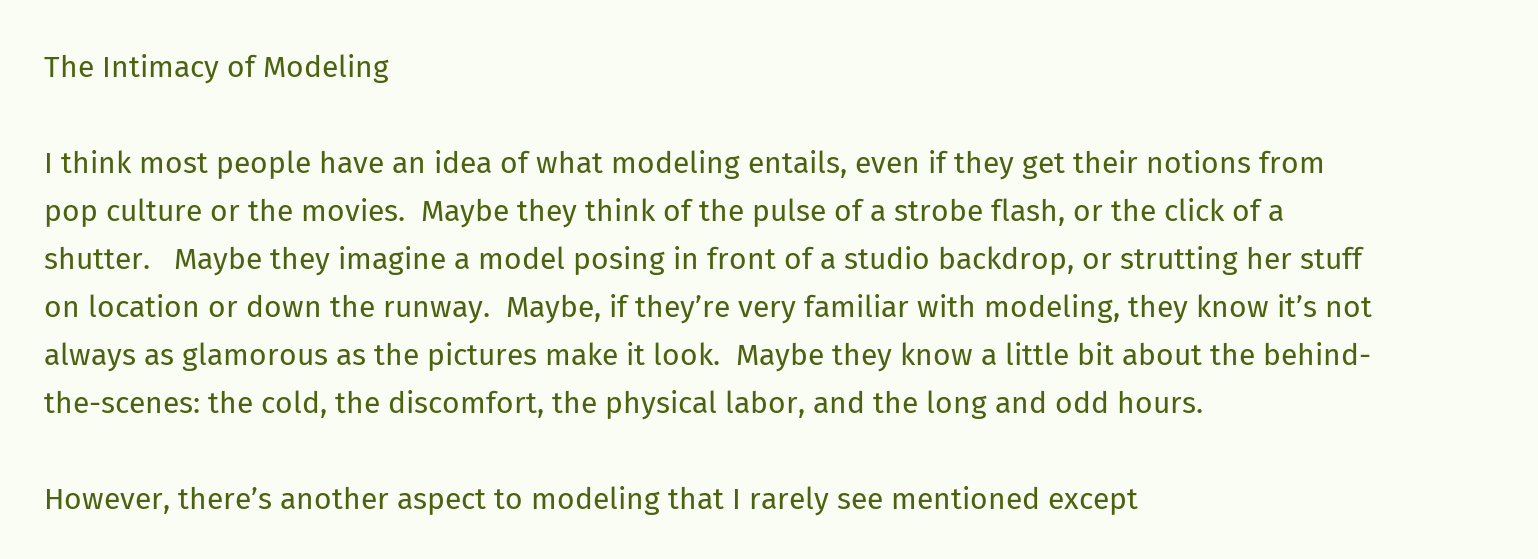The Intimacy of Modeling

I think most people have an idea of what modeling entails, even if they get their notions from pop culture or the movies.  Maybe they think of the pulse of a strobe flash, or the click of a shutter.   Maybe they imagine a model posing in front of a studio backdrop, or strutting her stuff on location or down the runway.  Maybe, if they’re very familiar with modeling, they know it’s not always as glamorous as the pictures make it look.  Maybe they know a little bit about the behind-the-scenes: the cold, the discomfort, the physical labor, and the long and odd hours.

However, there’s another aspect to modeling that I rarely see mentioned except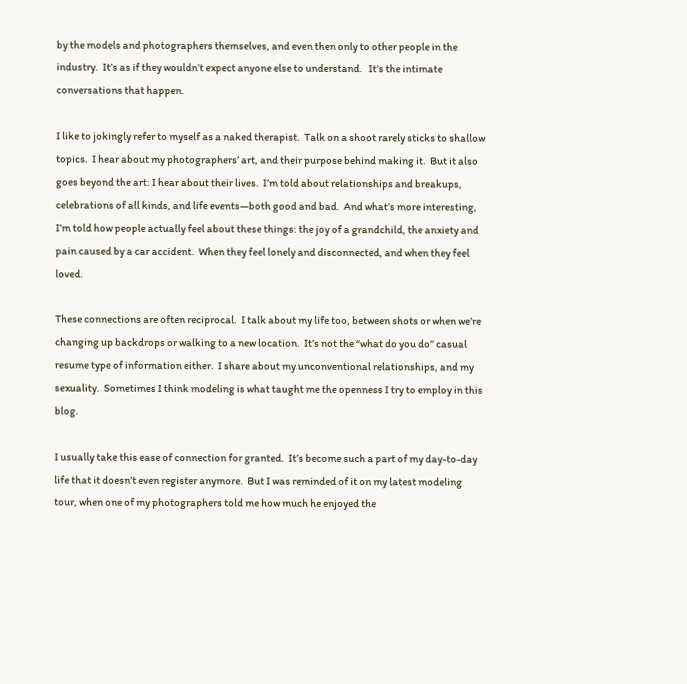by the models and photographers themselves, and even then only to other people in the industry.  It’s as if they wouldn’t expect anyone else to understand.   It’s the intimate conversations that happen.

I like to jokingly refer to myself as a naked therapist.  Talk on a shoot rarely sticks to shallow topics.  I hear about my photographers’ art, and their purpose behind making it.  But it also goes beyond the art: I hear about their lives.  I’m told about relationships and breakups, celebrations of all kinds, and life events—both good and bad.  And what’s more interesting, I’m told how people actually feel about these things: the joy of a grandchild, the anxiety and pain caused by a car accident.  When they feel lonely and disconnected, and when they feel loved.

These connections are often reciprocal.  I talk about my life too, between shots or when we’re changing up backdrops or walking to a new location.  It’s not the “what do you do” casual resume type of information either.  I share about my unconventional relationships, and my sexuality.  Sometimes I think modeling is what taught me the openness I try to employ in this blog.

I usually take this ease of connection for granted.  It’s become such a part of my day-to-day life that it doesn’t even register anymore.  But I was reminded of it on my latest modeling tour, when one of my photographers told me how much he enjoyed the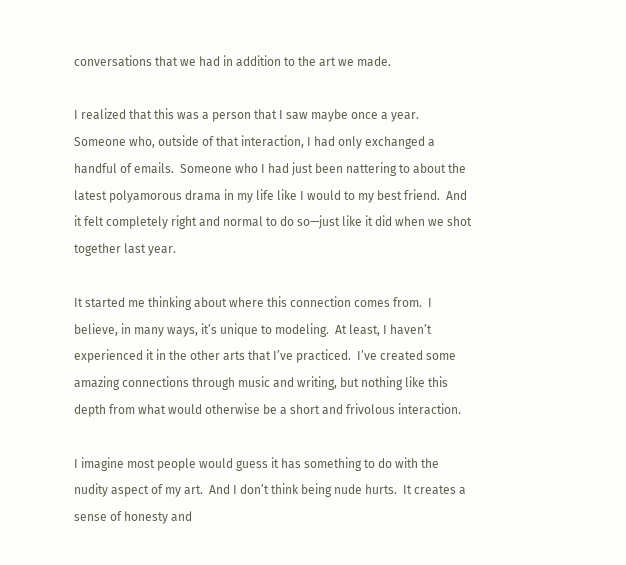conversations that we had in addition to the art we made.

I realized that this was a person that I saw maybe once a year.  Someone who, outside of that interaction, I had only exchanged a handful of emails.  Someone who I had just been nattering to about the latest polyamorous drama in my life like I would to my best friend.  And it felt completely right and normal to do so—just like it did when we shot together last year.

It started me thinking about where this connection comes from.  I believe, in many ways, it’s unique to modeling.  At least, I haven’t experienced it in the other arts that I’ve practiced.  I’ve created some amazing connections through music and writing, but nothing like this depth from what would otherwise be a short and frivolous interaction.

I imagine most people would guess it has something to do with the nudity aspect of my art.  And I don’t think being nude hurts.  It creates a sense of honesty and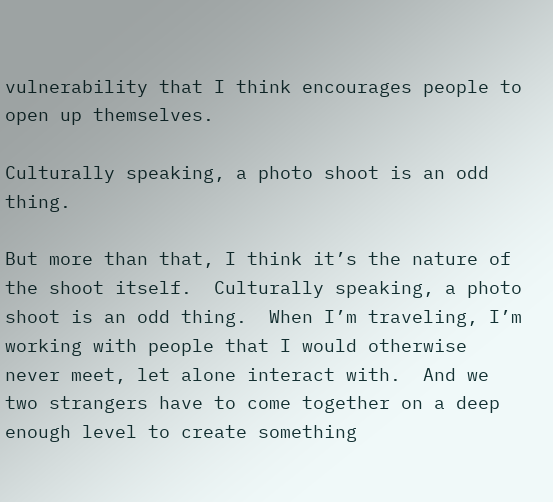vulnerability that I think encourages people to open up themselves.

Culturally speaking, a photo shoot is an odd thing.

But more than that, I think it’s the nature of the shoot itself.  Culturally speaking, a photo shoot is an odd thing.  When I’m traveling, I’m working with people that I would otherwise never meet, let alone interact with.  And we two strangers have to come together on a deep enough level to create something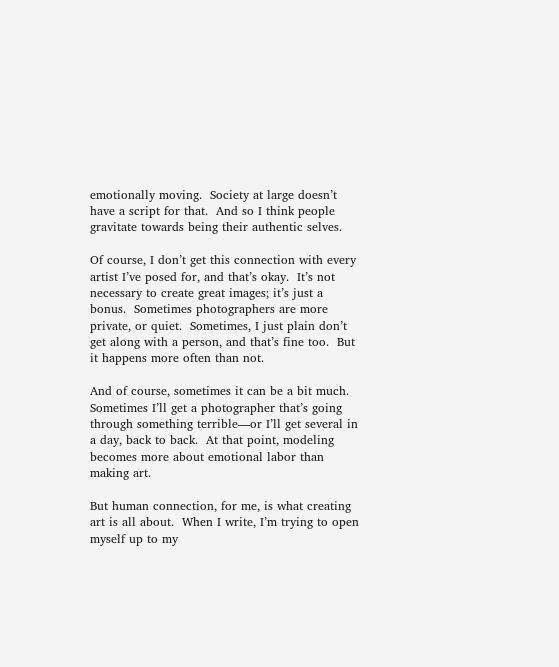emotionally moving.  Society at large doesn’t have a script for that.  And so I think people gravitate towards being their authentic selves.

Of course, I don’t get this connection with every artist I’ve posed for, and that’s okay.  It’s not necessary to create great images; it’s just a bonus.  Sometimes photographers are more private, or quiet.  Sometimes, I just plain don’t get along with a person, and that’s fine too.  But it happens more often than not.

And of course, sometimes it can be a bit much.  Sometimes I’ll get a photographer that’s going through something terrible—or I’ll get several in a day, back to back.  At that point, modeling becomes more about emotional labor than making art.

But human connection, for me, is what creating art is all about.  When I write, I’m trying to open myself up to my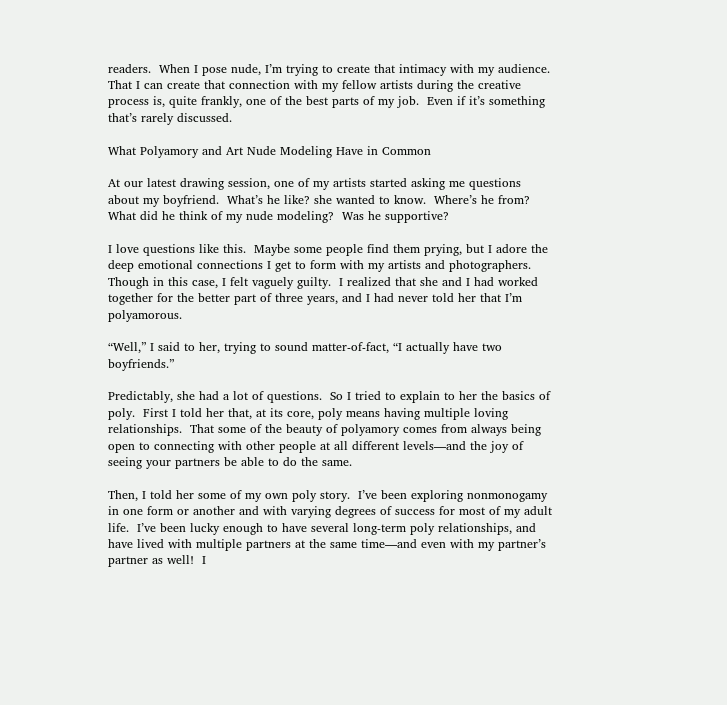readers.  When I pose nude, I’m trying to create that intimacy with my audience.  That I can create that connection with my fellow artists during the creative process is, quite frankly, one of the best parts of my job.  Even if it’s something that’s rarely discussed.

What Polyamory and Art Nude Modeling Have in Common

At our latest drawing session, one of my artists started asking me questions about my boyfriend.  What’s he like? she wanted to know.  Where’s he from?  What did he think of my nude modeling?  Was he supportive?

I love questions like this.  Maybe some people find them prying, but I adore the deep emotional connections I get to form with my artists and photographers.  Though in this case, I felt vaguely guilty.  I realized that she and I had worked together for the better part of three years, and I had never told her that I’m polyamorous.

“Well,” I said to her, trying to sound matter-of-fact, “I actually have two boyfriends.”

Predictably, she had a lot of questions.  So I tried to explain to her the basics of poly.  First I told her that, at its core, poly means having multiple loving relationships.  That some of the beauty of polyamory comes from always being open to connecting with other people at all different levels—and the joy of seeing your partners be able to do the same.

Then, I told her some of my own poly story.  I’ve been exploring nonmonogamy in one form or another and with varying degrees of success for most of my adult life.  I’ve been lucky enough to have several long-term poly relationships, and have lived with multiple partners at the same time—and even with my partner’s partner as well!  I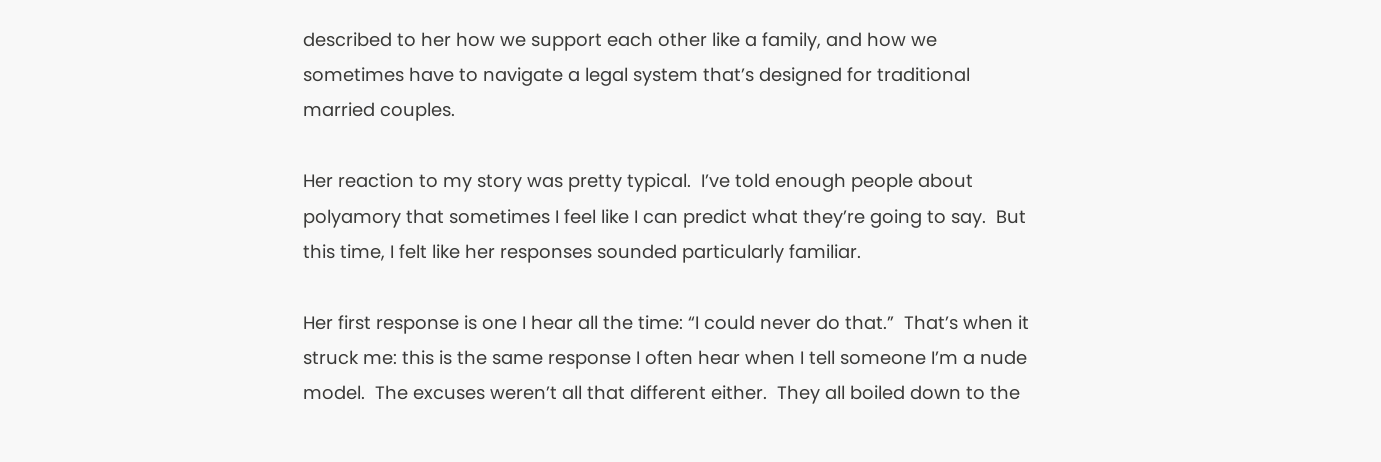described to her how we support each other like a family, and how we sometimes have to navigate a legal system that’s designed for traditional married couples.

Her reaction to my story was pretty typical.  I’ve told enough people about polyamory that sometimes I feel like I can predict what they’re going to say.  But this time, I felt like her responses sounded particularly familiar.

Her first response is one I hear all the time: “I could never do that.”  That’s when it struck me: this is the same response I often hear when I tell someone I’m a nude model.  The excuses weren’t all that different either.  They all boiled down to the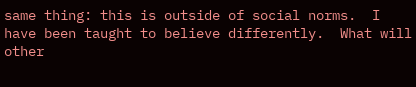same thing: this is outside of social norms.  I have been taught to believe differently.  What will other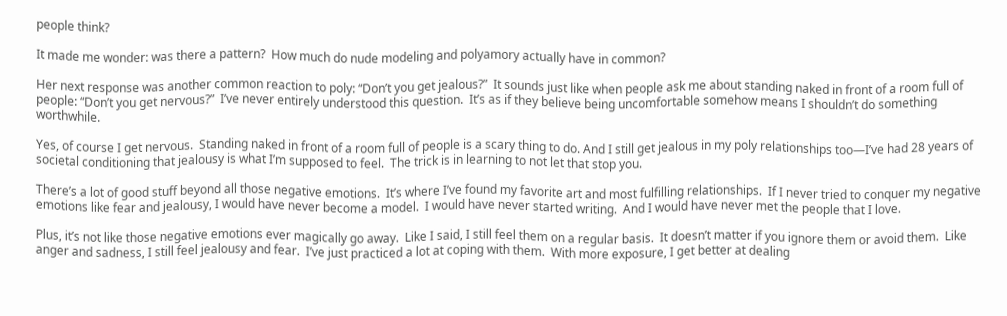people think?

It made me wonder: was there a pattern?  How much do nude modeling and polyamory actually have in common?

Her next response was another common reaction to poly: “Don’t you get jealous?”  It sounds just like when people ask me about standing naked in front of a room full of people: “Don’t you get nervous?”  I’ve never entirely understood this question.  It’s as if they believe being uncomfortable somehow means I shouldn’t do something worthwhile.

Yes, of course I get nervous.  Standing naked in front of a room full of people is a scary thing to do. And I still get jealous in my poly relationships too—I’ve had 28 years of societal conditioning that jealousy is what I’m supposed to feel.  The trick is in learning to not let that stop you.

There’s a lot of good stuff beyond all those negative emotions.  It’s where I’ve found my favorite art and most fulfilling relationships.  If I never tried to conquer my negative emotions like fear and jealousy, I would have never become a model.  I would have never started writing.  And I would have never met the people that I love.

Plus, it’s not like those negative emotions ever magically go away.  Like I said, I still feel them on a regular basis.  It doesn’t matter if you ignore them or avoid them.  Like anger and sadness, I still feel jealousy and fear.  I’ve just practiced a lot at coping with them.  With more exposure, I get better at dealing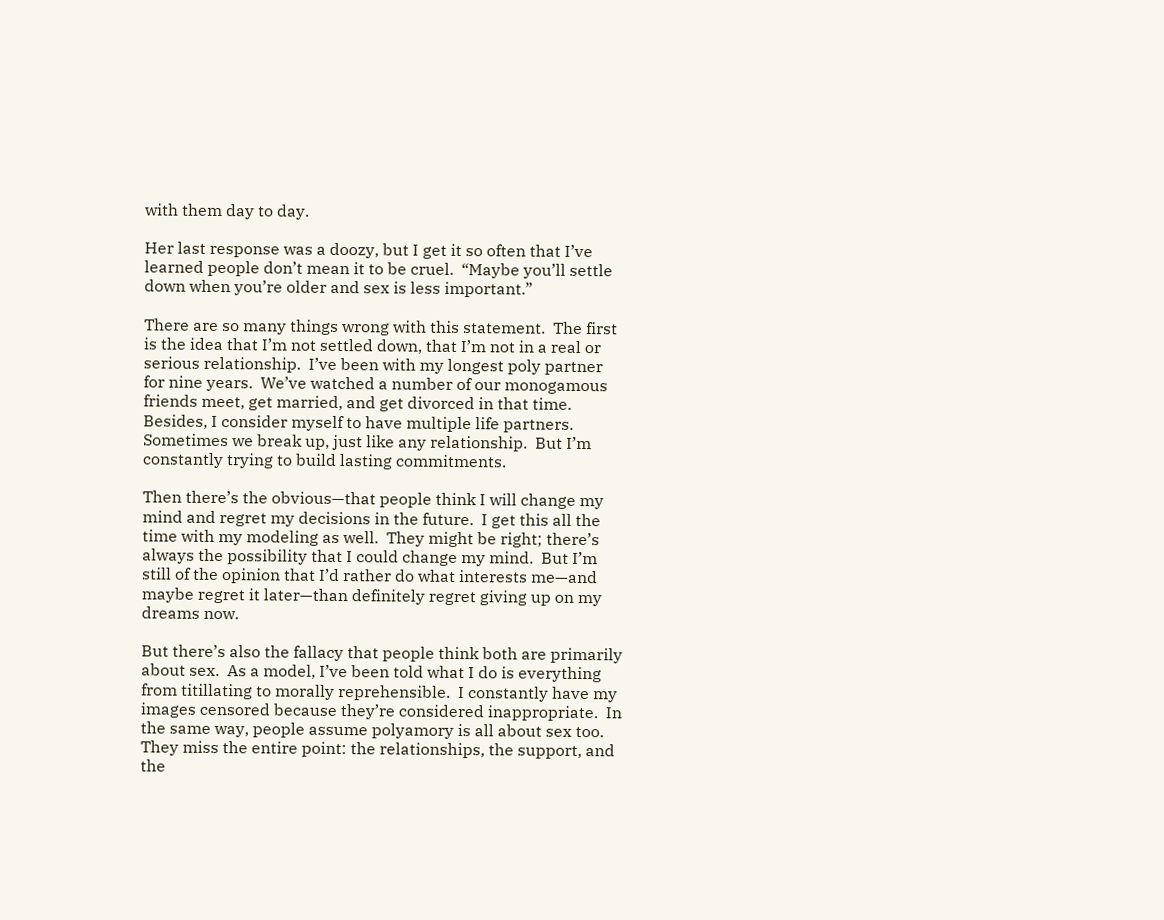with them day to day.

Her last response was a doozy, but I get it so often that I’ve learned people don’t mean it to be cruel.  “Maybe you’ll settle down when you’re older and sex is less important.”

There are so many things wrong with this statement.  The first is the idea that I’m not settled down, that I’m not in a real or serious relationship.  I’ve been with my longest poly partner for nine years.  We’ve watched a number of our monogamous friends meet, get married, and get divorced in that time.  Besides, I consider myself to have multiple life partners.  Sometimes we break up, just like any relationship.  But I’m constantly trying to build lasting commitments.

Then there’s the obvious—that people think I will change my mind and regret my decisions in the future.  I get this all the time with my modeling as well.  They might be right; there’s always the possibility that I could change my mind.  But I’m still of the opinion that I’d rather do what interests me—and maybe regret it later—than definitely regret giving up on my dreams now.

But there’s also the fallacy that people think both are primarily about sex.  As a model, I’ve been told what I do is everything from titillating to morally reprehensible.  I constantly have my images censored because they’re considered inappropriate.  In the same way, people assume polyamory is all about sex too.  They miss the entire point: the relationships, the support, and the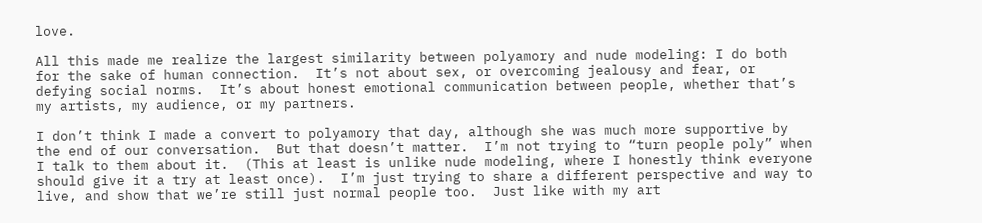love.

All this made me realize the largest similarity between polyamory and nude modeling: I do both for the sake of human connection.  It’s not about sex, or overcoming jealousy and fear, or defying social norms.  It’s about honest emotional communication between people, whether that’s my artists, my audience, or my partners.

I don’t think I made a convert to polyamory that day, although she was much more supportive by the end of our conversation.  But that doesn’t matter.  I’m not trying to “turn people poly” when I talk to them about it.  (This at least is unlike nude modeling, where I honestly think everyone should give it a try at least once).  I’m just trying to share a different perspective and way to live, and show that we’re still just normal people too.  Just like with my art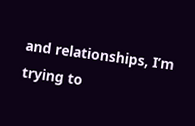and relationships, I’m trying to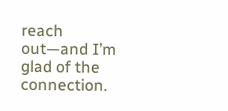reach out—and I’m glad of the connection.